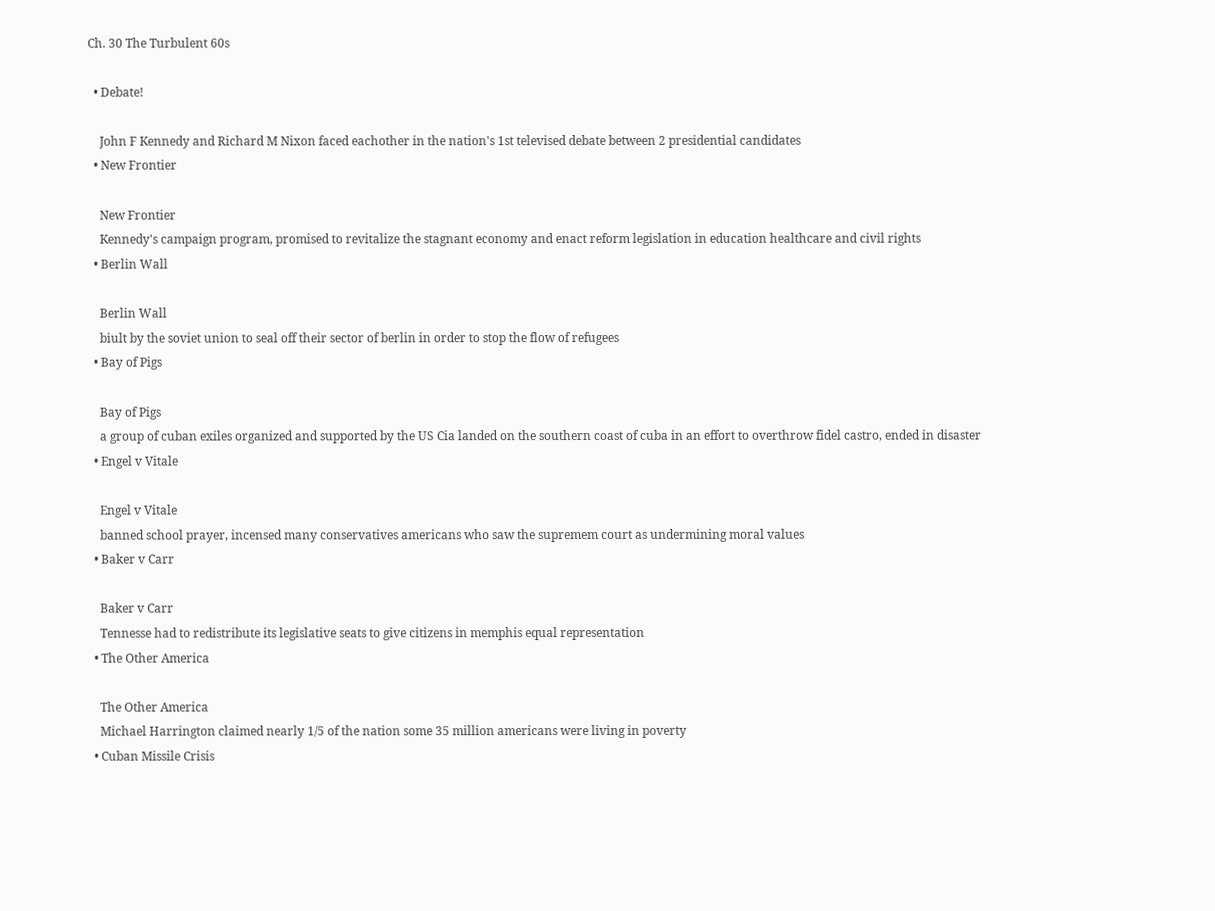Ch. 30 The Turbulent 60s

  • Debate!

    John F Kennedy and Richard M Nixon faced eachother in the nation's 1st televised debate between 2 presidential candidates
  • New Frontier

    New Frontier
    Kennedy's campaign program, promised to revitalize the stagnant economy and enact reform legislation in education healthcare and civil rights
  • Berlin Wall

    Berlin Wall
    biult by the soviet union to seal off their sector of berlin in order to stop the flow of refugees
  • Bay of Pigs

    Bay of Pigs
    a group of cuban exiles organized and supported by the US Cia landed on the southern coast of cuba in an effort to overthrow fidel castro, ended in disaster
  • Engel v Vitale

    Engel v Vitale
    banned school prayer, incensed many conservatives americans who saw the supremem court as undermining moral values
  • Baker v Carr

    Baker v Carr
    Tennesse had to redistribute its legislative seats to give citizens in memphis equal representation
  • The Other America

    The Other America
    Michael Harrington claimed nearly 1/5 of the nation some 35 million americans were living in poverty
  • Cuban Missile Crisis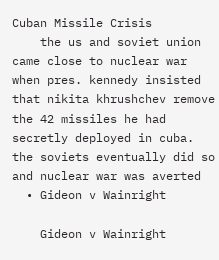Cuban Missile Crisis
    the us and soviet union came close to nuclear war when pres. kennedy insisted that nikita khrushchev remove the 42 missiles he had secretly deployed in cuba. the soviets eventually did so and nuclear war was averted
  • Gideon v Wainright

    Gideon v Wainright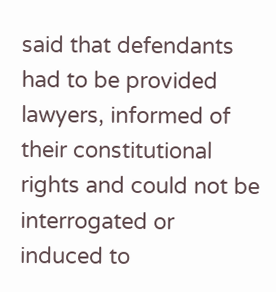said that defendants had to be provided lawyers, informed of their constitutional rights and could not be interrogated or induced to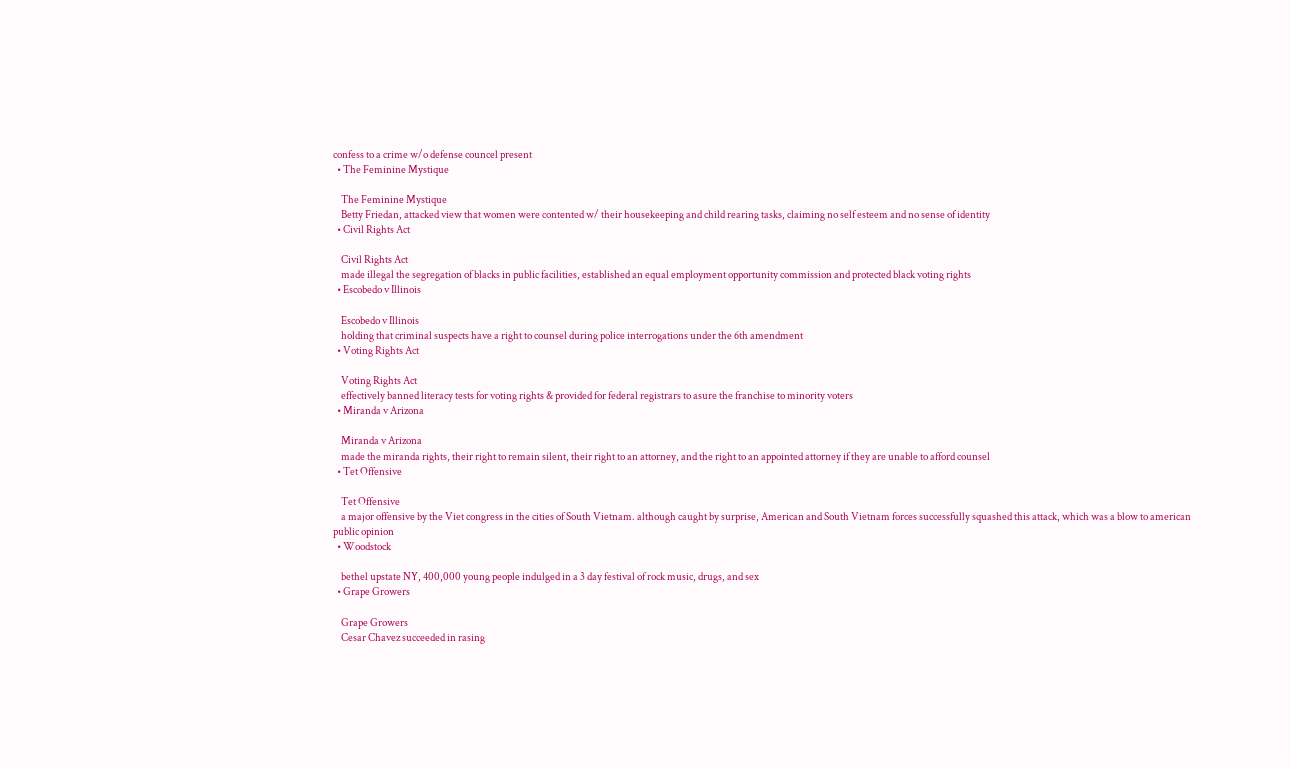confess to a crime w/o defense councel present
  • The Feminine Mystique

    The Feminine Mystique
    Betty Friedan, attacked view that women were contented w/ their housekeeping and child rearing tasks, claiming no self esteem and no sense of identity
  • Civil Rights Act

    Civil Rights Act
    made illegal the segregation of blacks in public facilities, established an equal employment opportunity commission and protected black voting rights
  • Escobedo v Illinois

    Escobedo v Illinois
    holding that criminal suspects have a right to counsel during police interrogations under the 6th amendment
  • Voting Rights Act

    Voting Rights Act
    effectively banned literacy tests for voting rights & provided for federal registrars to asure the franchise to minority voters
  • Miranda v Arizona

    Miranda v Arizona
    made the miranda rights, their right to remain silent, their right to an attorney, and the right to an appointed attorney if they are unable to afford counsel
  • Tet Offensive

    Tet Offensive
    a major offensive by the Viet congress in the cities of South Vietnam. although caught by surprise, American and South Vietnam forces successfully squashed this attack, which was a blow to american public opinion
  • Woodstock

    bethel upstate NY, 400,000 young people indulged in a 3 day festival of rock music, drugs, and sex
  • Grape Growers

    Grape Growers
    Cesar Chavez succeeded in rasing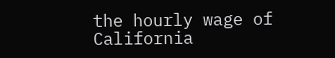the hourly wage of California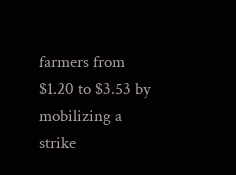farmers from $1.20 to $3.53 by mobilizing a strike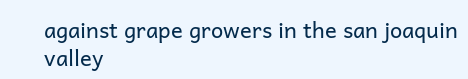against grape growers in the san joaquin valley